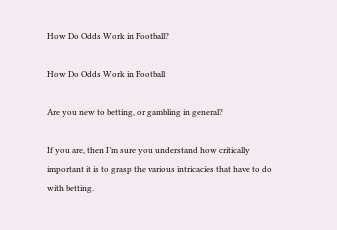How Do Odds Work in Football?

How Do Odds Work in Football

Are you new to betting, or gambling in general?

If you are, then I’m sure you understand how critically important it is to grasp the various intricacies that have to do with betting.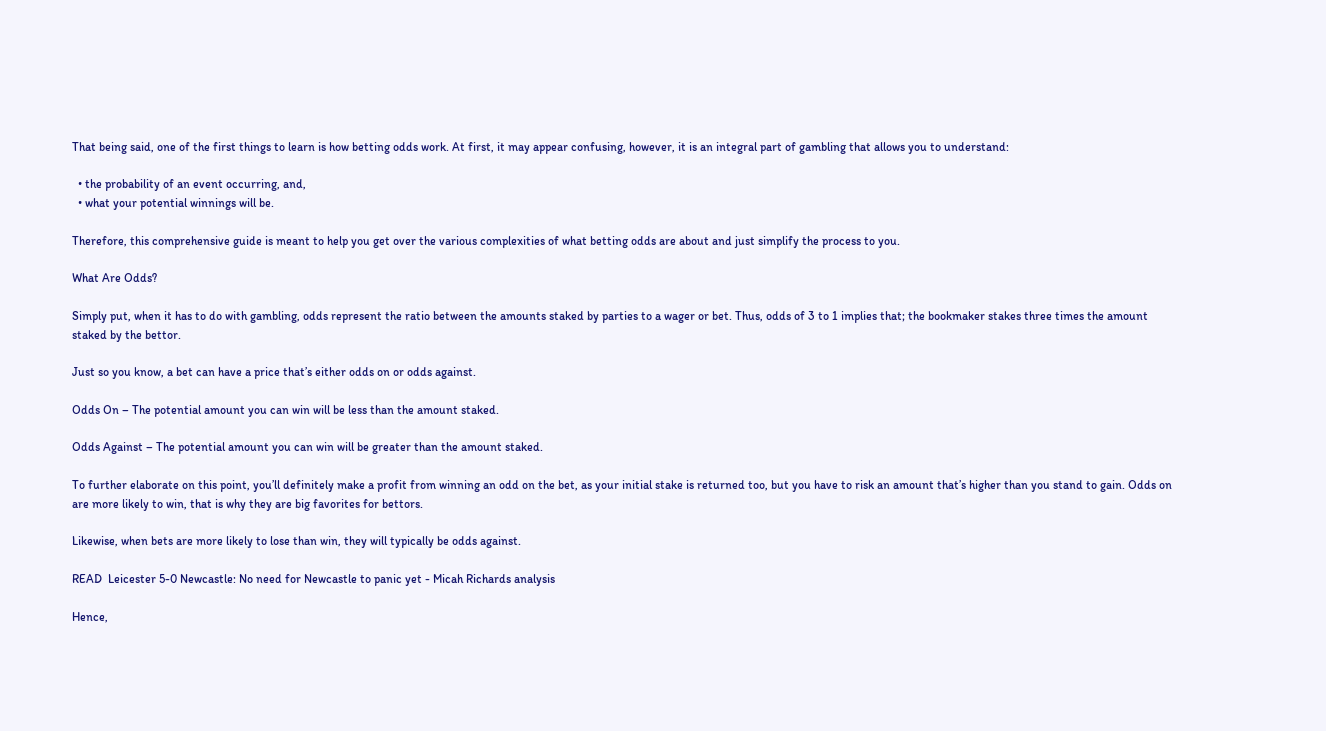That being said, one of the first things to learn is how betting odds work. At first, it may appear confusing, however, it is an integral part of gambling that allows you to understand:

  • the probability of an event occurring, and,
  • what your potential winnings will be.

Therefore, this comprehensive guide is meant to help you get over the various complexities of what betting odds are about and just simplify the process to you.

What Are Odds?

Simply put, when it has to do with gambling, odds represent the ratio between the amounts staked by parties to a wager or bet. Thus, odds of 3 to 1 implies that; the bookmaker stakes three times the amount staked by the bettor.

Just so you know, a bet can have a price that’s either odds on or odds against.

Odds On – The potential amount you can win will be less than the amount staked.

Odds Against – The potential amount you can win will be greater than the amount staked.

To further elaborate on this point, you’ll definitely make a profit from winning an odd on the bet, as your initial stake is returned too, but you have to risk an amount that’s higher than you stand to gain. Odds on are more likely to win, that is why they are big favorites for bettors.

Likewise, when bets are more likely to lose than win, they will typically be odds against.

READ  Leicester 5-0 Newcastle: No need for Newcastle to panic yet - Micah Richards analysis

Hence,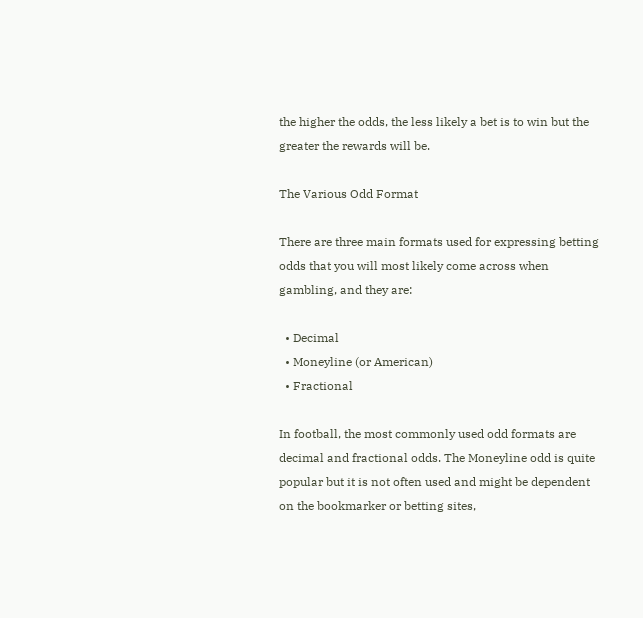the higher the odds, the less likely a bet is to win but the greater the rewards will be.

The Various Odd Format

There are three main formats used for expressing betting odds that you will most likely come across when gambling, and they are:

  • Decimal
  • Moneyline (or American)
  • Fractional

In football, the most commonly used odd formats are decimal and fractional odds. The Moneyline odd is quite popular but it is not often used and might be dependent on the bookmarker or betting sites,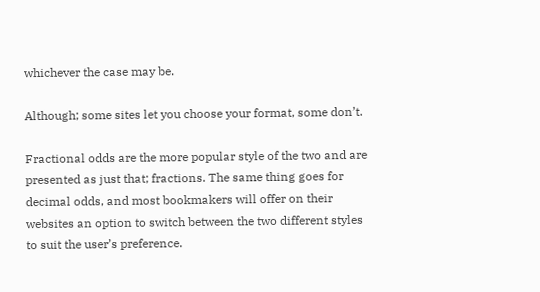whichever the case may be.

Although; some sites let you choose your format, some don’t.

Fractional odds are the more popular style of the two and are presented as just that; fractions. The same thing goes for decimal odds, and most bookmakers will offer on their websites an option to switch between the two different styles to suit the user’s preference.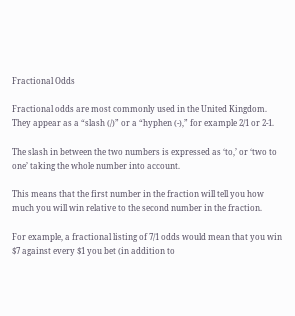Fractional Odds

Fractional odds are most commonly used in the United Kingdom. They appear as a “slash (/)” or a “hyphen (-),” for example 2/1 or 2-1.

The slash in between the two numbers is expressed as ‘to,’ or ‘two to one’ taking the whole number into account.

This means that the first number in the fraction will tell you how much you will win relative to the second number in the fraction.

For example, a fractional listing of 7/1 odds would mean that you win $7 against every $1 you bet (in addition to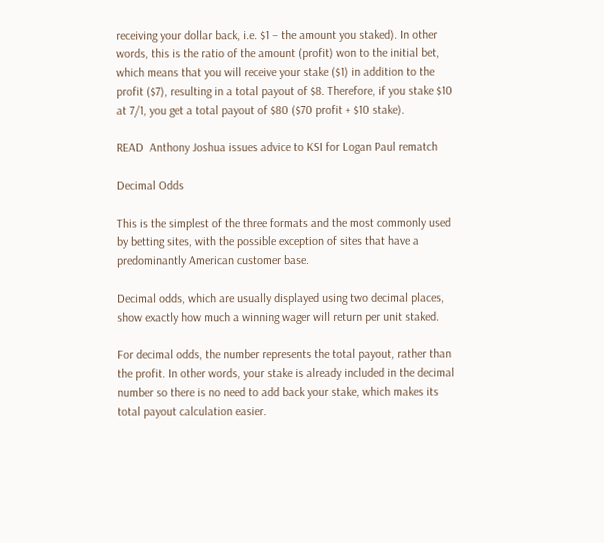receiving your dollar back, i.e. $1 – the amount you staked). In other words, this is the ratio of the amount (profit) won to the initial bet, which means that you will receive your stake ($1) in addition to the profit ($7), resulting in a total payout of $8. Therefore, if you stake $10 at 7/1, you get a total payout of $80 ($70 profit + $10 stake).

READ  Anthony Joshua issues advice to KSI for Logan Paul rematch

Decimal Odds

This is the simplest of the three formats and the most commonly used by betting sites, with the possible exception of sites that have a predominantly American customer base.

Decimal odds, which are usually displayed using two decimal places, show exactly how much a winning wager will return per unit staked.

For decimal odds, the number represents the total payout, rather than the profit. In other words, your stake is already included in the decimal number so there is no need to add back your stake, which makes its total payout calculation easier.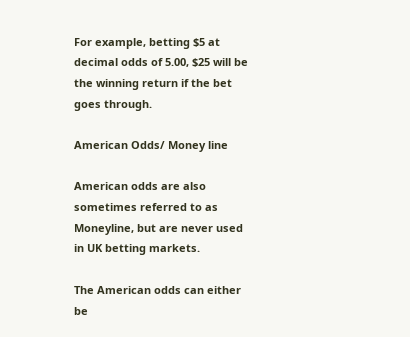For example, betting $5 at decimal odds of 5.00, $25 will be the winning return if the bet goes through.

American Odds/ Money line

American odds are also sometimes referred to as Moneyline, but are never used in UK betting markets.

The American odds can either be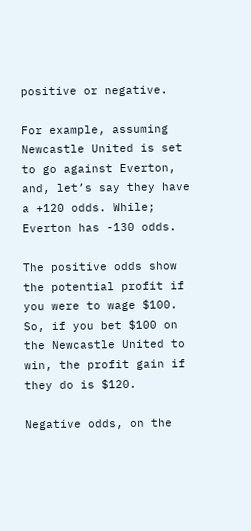positive or negative.

For example, assuming Newcastle United is set to go against Everton, and, let’s say they have a +120 odds. While; Everton has -130 odds.

The positive odds show the potential profit if you were to wage $100. So, if you bet $100 on the Newcastle United to win, the profit gain if they do is $120.

Negative odds, on the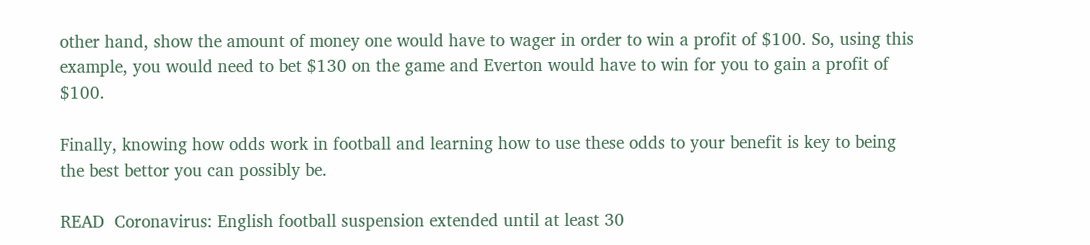other hand, show the amount of money one would have to wager in order to win a profit of $100. So, using this example, you would need to bet $130 on the game and Everton would have to win for you to gain a profit of $100.

Finally, knowing how odds work in football and learning how to use these odds to your benefit is key to being the best bettor you can possibly be.

READ  Coronavirus: English football suspension extended until at least 30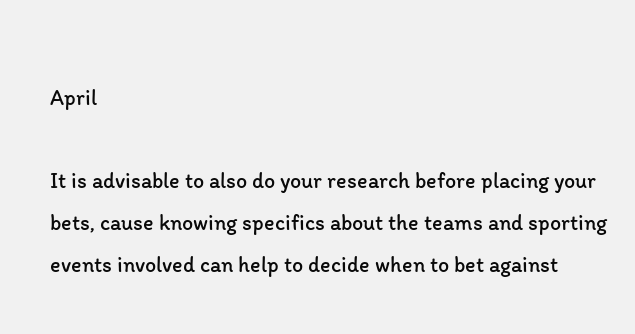April

It is advisable to also do your research before placing your bets, cause knowing specifics about the teams and sporting events involved can help to decide when to bet against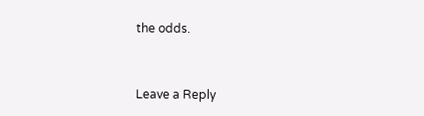the odds.


Leave a Reply